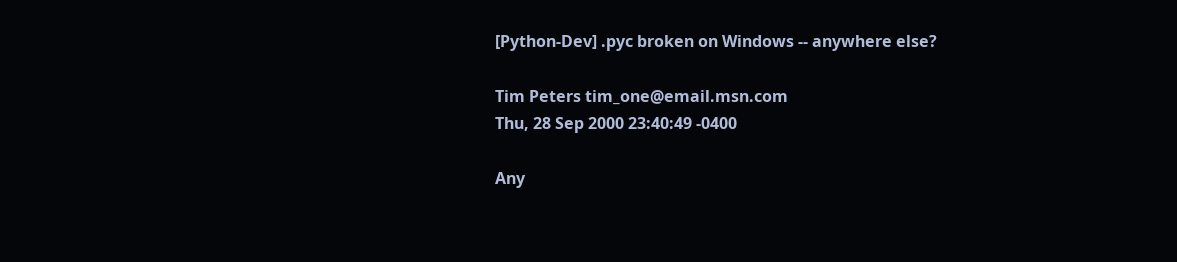[Python-Dev] .pyc broken on Windows -- anywhere else?

Tim Peters tim_one@email.msn.com
Thu, 28 Sep 2000 23:40:49 -0400

Any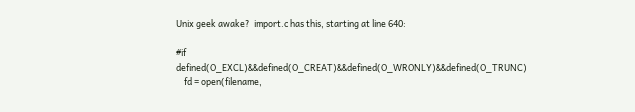Unix geek awake?  import.c has this, starting at line 640:

#if defined(O_EXCL)&&defined(O_CREAT)&&defined(O_WRONLY)&&defined(O_TRUNC)
    fd = open(filename,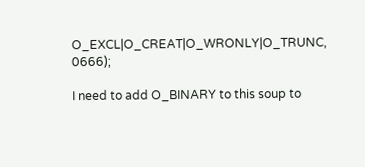O_EXCL|O_CREAT|O_WRONLY|O_TRUNC, 0666);

I need to add O_BINARY to this soup to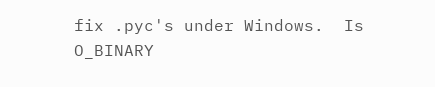fix .pyc's under Windows.  Is
O_BINARY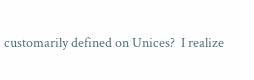customarily defined on Unices?  I realize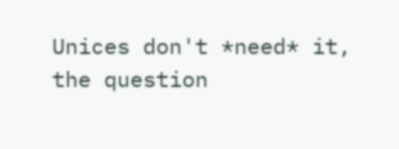Unices don't *need* it,
the question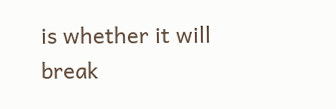is whether it will break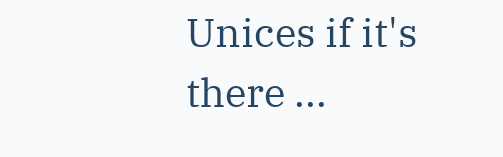Unices if it's there ...